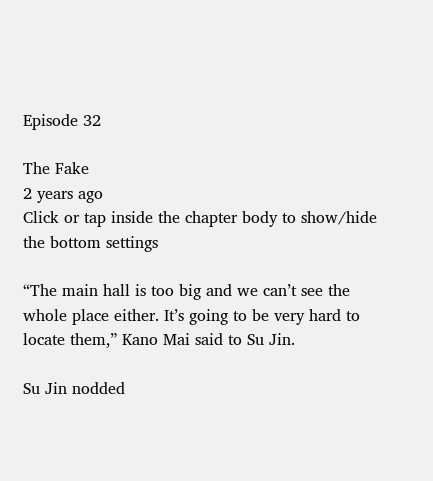Episode 32

The Fake
2 years ago
Click or tap inside the chapter body to show/hide the bottom settings

“The main hall is too big and we can’t see the whole place either. It’s going to be very hard to locate them,” Kano Mai said to Su Jin.

Su Jin nodded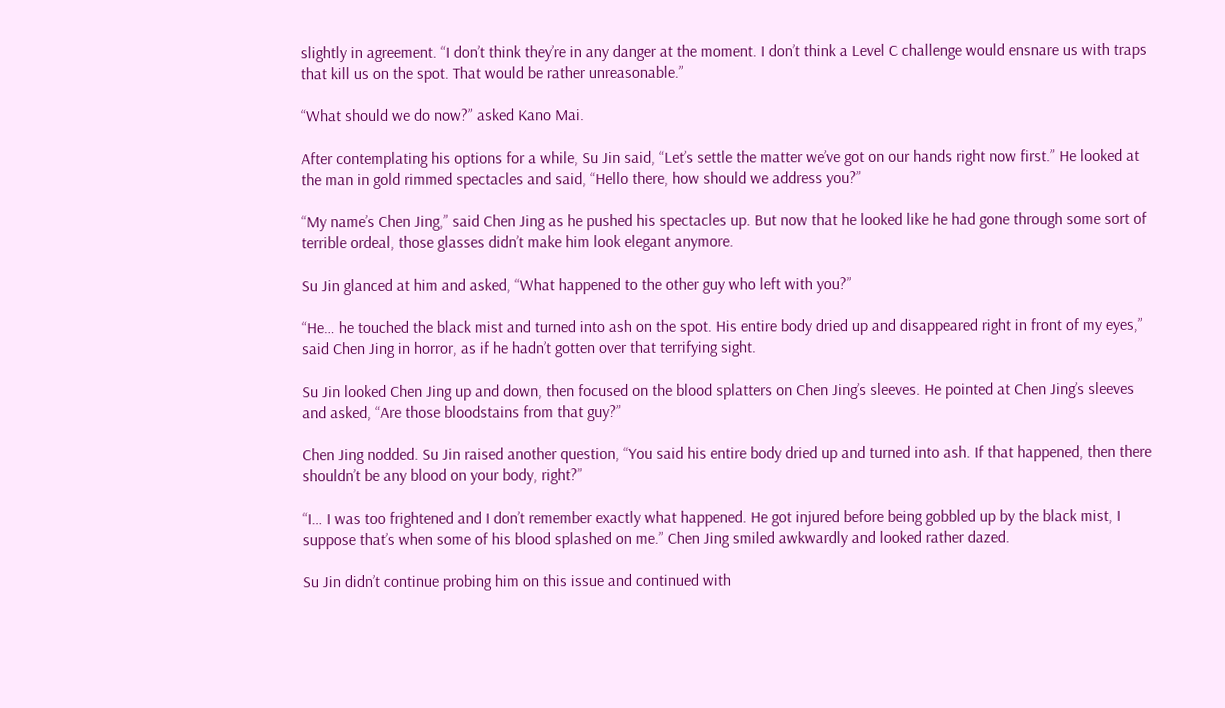slightly in agreement. “I don’t think they’re in any danger at the moment. I don’t think a Level C challenge would ensnare us with traps that kill us on the spot. That would be rather unreasonable.”

“What should we do now?” asked Kano Mai.

After contemplating his options for a while, Su Jin said, “Let’s settle the matter we’ve got on our hands right now first.” He looked at the man in gold rimmed spectacles and said, “Hello there, how should we address you?”

“My name’s Chen Jing,” said Chen Jing as he pushed his spectacles up. But now that he looked like he had gone through some sort of terrible ordeal, those glasses didn’t make him look elegant anymore.

Su Jin glanced at him and asked, “What happened to the other guy who left with you?”

“He… he touched the black mist and turned into ash on the spot. His entire body dried up and disappeared right in front of my eyes,” said Chen Jing in horror, as if he hadn’t gotten over that terrifying sight.

Su Jin looked Chen Jing up and down, then focused on the blood splatters on Chen Jing’s sleeves. He pointed at Chen Jing’s sleeves and asked, “Are those bloodstains from that guy?”

Chen Jing nodded. Su Jin raised another question, “You said his entire body dried up and turned into ash. If that happened, then there shouldn’t be any blood on your body, right?”

“I… I was too frightened and I don’t remember exactly what happened. He got injured before being gobbled up by the black mist, I suppose that’s when some of his blood splashed on me.” Chen Jing smiled awkwardly and looked rather dazed.

Su Jin didn’t continue probing him on this issue and continued with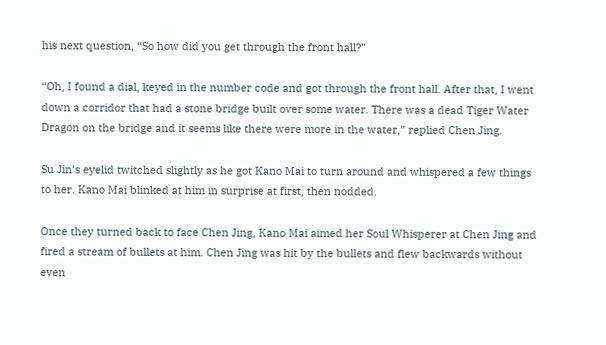his next question, “So how did you get through the front hall?”

“Oh, I found a dial, keyed in the number code and got through the front hall. After that, I went down a corridor that had a stone bridge built over some water. There was a dead Tiger Water Dragon on the bridge and it seems like there were more in the water,” replied Chen Jing.

Su Jin’s eyelid twitched slightly as he got Kano Mai to turn around and whispered a few things to her. Kano Mai blinked at him in surprise at first, then nodded.

Once they turned back to face Chen Jing, Kano Mai aimed her Soul Whisperer at Chen Jing and fired a stream of bullets at him. Chen Jing was hit by the bullets and flew backwards without even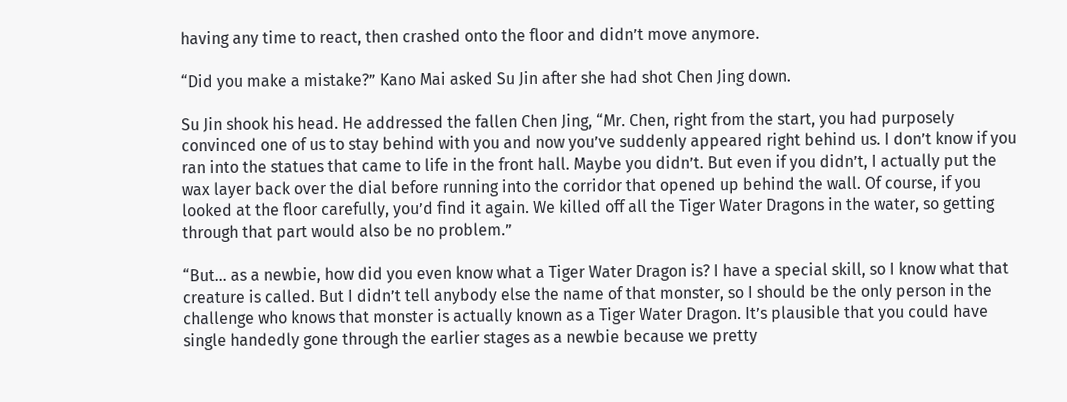having any time to react, then crashed onto the floor and didn’t move anymore.

“Did you make a mistake?” Kano Mai asked Su Jin after she had shot Chen Jing down.

Su Jin shook his head. He addressed the fallen Chen Jing, “Mr. Chen, right from the start, you had purposely convinced one of us to stay behind with you and now you’ve suddenly appeared right behind us. I don’t know if you ran into the statues that came to life in the front hall. Maybe you didn’t. But even if you didn’t, I actually put the wax layer back over the dial before running into the corridor that opened up behind the wall. Of course, if you looked at the floor carefully, you’d find it again. We killed off all the Tiger Water Dragons in the water, so getting through that part would also be no problem.”

“But… as a newbie, how did you even know what a Tiger Water Dragon is? I have a special skill, so I know what that creature is called. But I didn’t tell anybody else the name of that monster, so I should be the only person in the challenge who knows that monster is actually known as a Tiger Water Dragon. It’s plausible that you could have single handedly gone through the earlier stages as a newbie because we pretty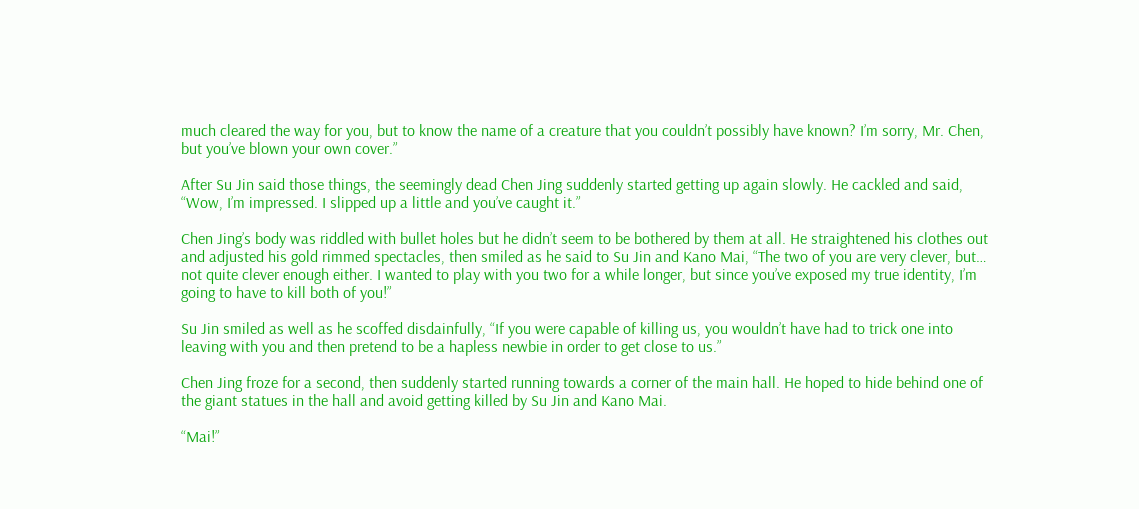much cleared the way for you, but to know the name of a creature that you couldn’t possibly have known? I’m sorry, Mr. Chen, but you’ve blown your own cover.”

After Su Jin said those things, the seemingly dead Chen Jing suddenly started getting up again slowly. He cackled and said, “Wow, I’m impressed. I slipped up a little and you’ve caught it.”

Chen Jing’s body was riddled with bullet holes but he didn’t seem to be bothered by them at all. He straightened his clothes out and adjusted his gold rimmed spectacles, then smiled as he said to Su Jin and Kano Mai, “The two of you are very clever, but… not quite clever enough either. I wanted to play with you two for a while longer, but since you’ve exposed my true identity, I’m going to have to kill both of you!”

Su Jin smiled as well as he scoffed disdainfully, “If you were capable of killing us, you wouldn’t have had to trick one into leaving with you and then pretend to be a hapless newbie in order to get close to us.”

Chen Jing froze for a second, then suddenly started running towards a corner of the main hall. He hoped to hide behind one of the giant statues in the hall and avoid getting killed by Su Jin and Kano Mai.

“Mai!”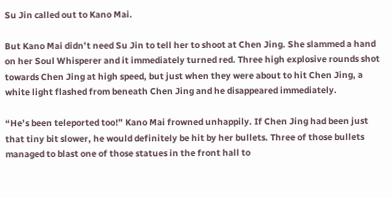Su Jin called out to Kano Mai.

But Kano Mai didn’t need Su Jin to tell her to shoot at Chen Jing. She slammed a hand on her Soul Whisperer and it immediately turned red. Three high explosive rounds shot towards Chen Jing at high speed, but just when they were about to hit Chen Jing, a white light flashed from beneath Chen Jing and he disappeared immediately.

“He’s been teleported too!” Kano Mai frowned unhappily. If Chen Jing had been just that tiny bit slower, he would definitely be hit by her bullets. Three of those bullets managed to blast one of those statues in the front hall to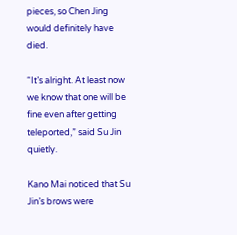pieces, so Chen Jing would definitely have died.

“It’s alright. At least now we know that one will be fine even after getting teleported,” said Su Jin quietly.

Kano Mai noticed that Su Jin’s brows were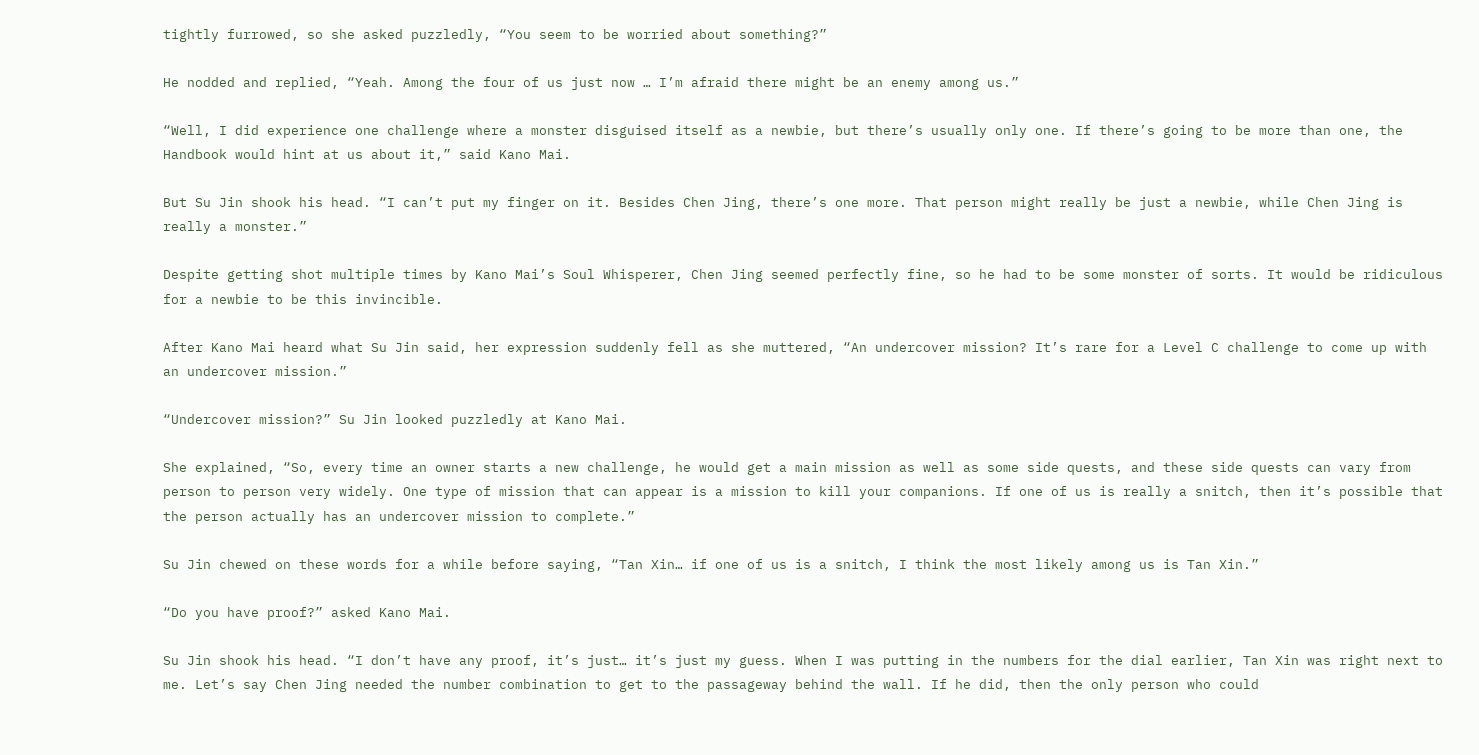tightly furrowed, so she asked puzzledly, “You seem to be worried about something?”

He nodded and replied, “Yeah. Among the four of us just now … I’m afraid there might be an enemy among us.”

“Well, I did experience one challenge where a monster disguised itself as a newbie, but there’s usually only one. If there’s going to be more than one, the Handbook would hint at us about it,” said Kano Mai.

But Su Jin shook his head. “I can’t put my finger on it. Besides Chen Jing, there’s one more. That person might really be just a newbie, while Chen Jing is really a monster.”

Despite getting shot multiple times by Kano Mai’s Soul Whisperer, Chen Jing seemed perfectly fine, so he had to be some monster of sorts. It would be ridiculous for a newbie to be this invincible.

After Kano Mai heard what Su Jin said, her expression suddenly fell as she muttered, “An undercover mission? It’s rare for a Level C challenge to come up with an undercover mission.”

“Undercover mission?” Su Jin looked puzzledly at Kano Mai.

She explained, “So, every time an owner starts a new challenge, he would get a main mission as well as some side quests, and these side quests can vary from person to person very widely. One type of mission that can appear is a mission to kill your companions. If one of us is really a snitch, then it’s possible that the person actually has an undercover mission to complete.”

Su Jin chewed on these words for a while before saying, “Tan Xin… if one of us is a snitch, I think the most likely among us is Tan Xin.”

“Do you have proof?” asked Kano Mai.

Su Jin shook his head. “I don’t have any proof, it’s just… it’s just my guess. When I was putting in the numbers for the dial earlier, Tan Xin was right next to me. Let’s say Chen Jing needed the number combination to get to the passageway behind the wall. If he did, then the only person who could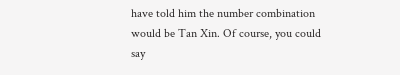have told him the number combination would be Tan Xin. Of course, you could say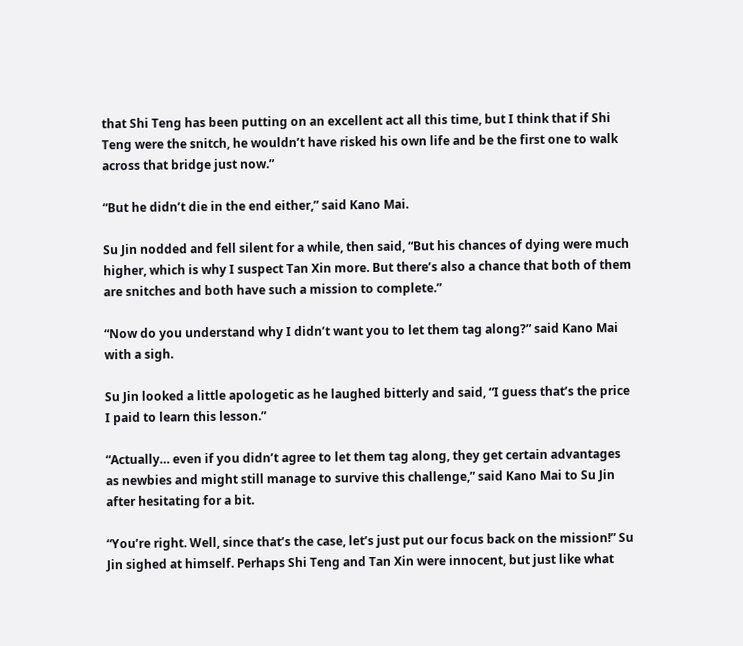that Shi Teng has been putting on an excellent act all this time, but I think that if Shi Teng were the snitch, he wouldn’t have risked his own life and be the first one to walk across that bridge just now.”

“But he didn’t die in the end either,” said Kano Mai.

Su Jin nodded and fell silent for a while, then said, “But his chances of dying were much higher, which is why I suspect Tan Xin more. But there’s also a chance that both of them are snitches and both have such a mission to complete.”

“Now do you understand why I didn’t want you to let them tag along?” said Kano Mai with a sigh.

Su Jin looked a little apologetic as he laughed bitterly and said, “I guess that’s the price I paid to learn this lesson.”

“Actually… even if you didn’t agree to let them tag along, they get certain advantages as newbies and might still manage to survive this challenge,” said Kano Mai to Su Jin after hesitating for a bit.

“You’re right. Well, since that’s the case, let’s just put our focus back on the mission!” Su Jin sighed at himself. Perhaps Shi Teng and Tan Xin were innocent, but just like what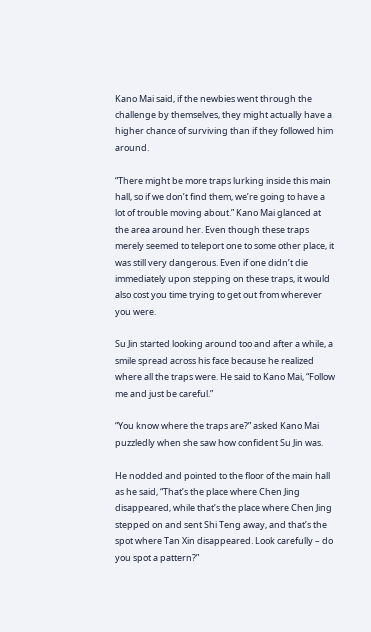Kano Mai said, if the newbies went through the challenge by themselves, they might actually have a higher chance of surviving than if they followed him around.

“There might be more traps lurking inside this main hall, so if we don’t find them, we’re going to have a lot of trouble moving about.” Kano Mai glanced at the area around her. Even though these traps merely seemed to teleport one to some other place, it was still very dangerous. Even if one didn’t die immediately upon stepping on these traps, it would also cost you time trying to get out from wherever you were.

Su Jin started looking around too and after a while, a smile spread across his face because he realized where all the traps were. He said to Kano Mai, “Follow me and just be careful.”

“You know where the traps are?” asked Kano Mai puzzledly when she saw how confident Su Jin was.

He nodded and pointed to the floor of the main hall as he said, “That’s the place where Chen Jing disappeared, while that’s the place where Chen Jing stepped on and sent Shi Teng away, and that’s the spot where Tan Xin disappeared. Look carefully – do you spot a pattern?”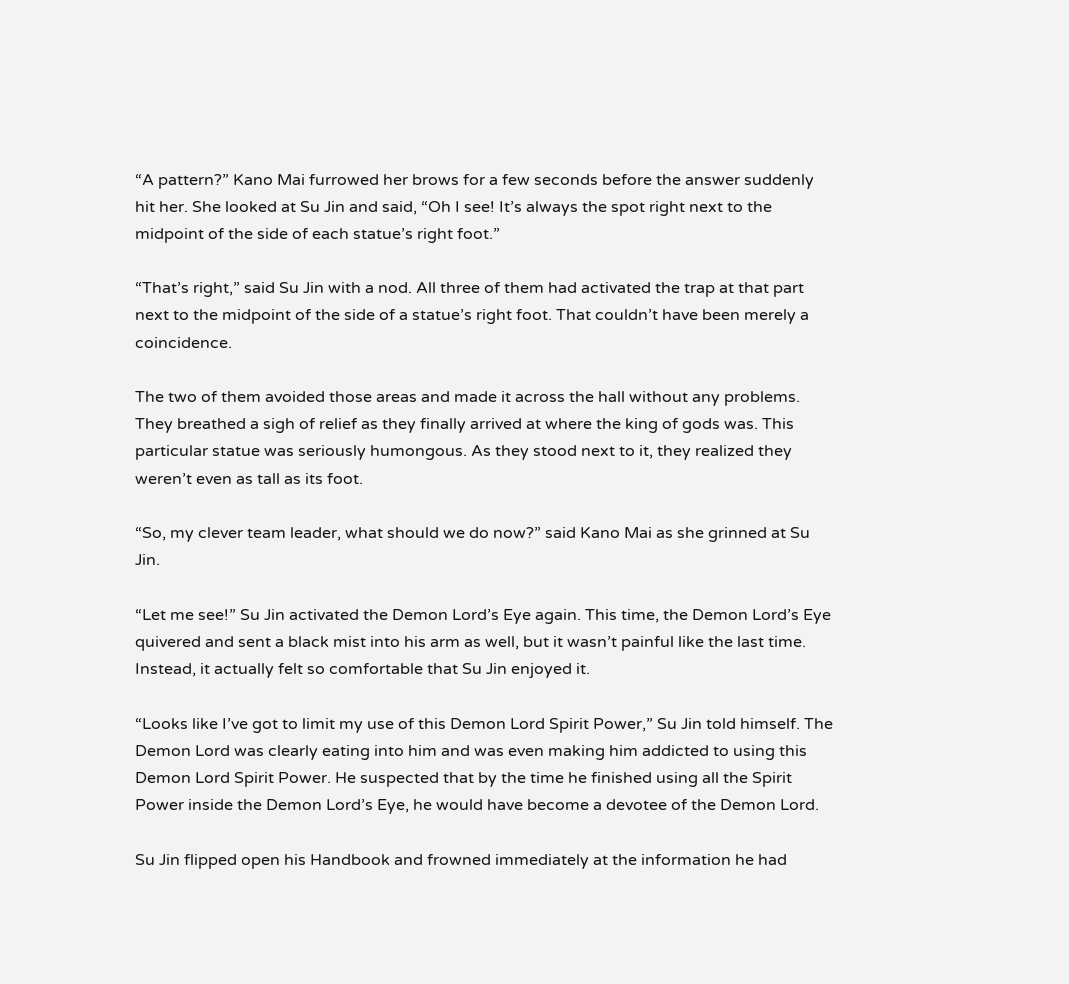“A pattern?” Kano Mai furrowed her brows for a few seconds before the answer suddenly hit her. She looked at Su Jin and said, “Oh I see! It’s always the spot right next to the midpoint of the side of each statue’s right foot.”

“That’s right,” said Su Jin with a nod. All three of them had activated the trap at that part next to the midpoint of the side of a statue’s right foot. That couldn’t have been merely a coincidence.

The two of them avoided those areas and made it across the hall without any problems. They breathed a sigh of relief as they finally arrived at where the king of gods was. This particular statue was seriously humongous. As they stood next to it, they realized they weren’t even as tall as its foot.

“So, my clever team leader, what should we do now?” said Kano Mai as she grinned at Su Jin.

“Let me see!” Su Jin activated the Demon Lord’s Eye again. This time, the Demon Lord’s Eye quivered and sent a black mist into his arm as well, but it wasn’t painful like the last time. Instead, it actually felt so comfortable that Su Jin enjoyed it.

“Looks like I’ve got to limit my use of this Demon Lord Spirit Power,” Su Jin told himself. The Demon Lord was clearly eating into him and was even making him addicted to using this Demon Lord Spirit Power. He suspected that by the time he finished using all the Spirit Power inside the Demon Lord’s Eye, he would have become a devotee of the Demon Lord.

Su Jin flipped open his Handbook and frowned immediately at the information he had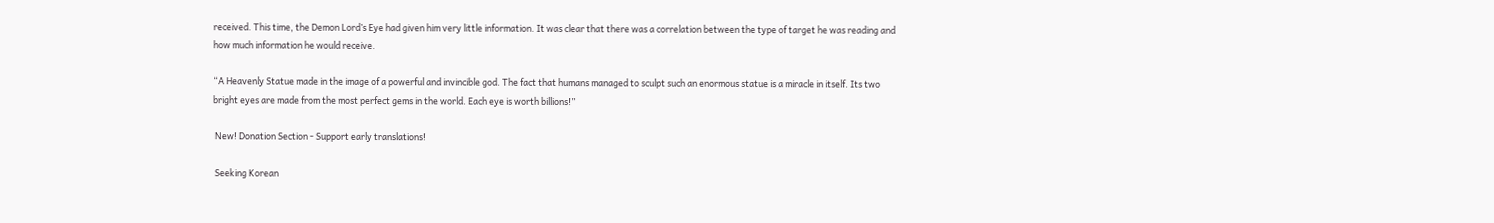received. This time, the Demon Lord’s Eye had given him very little information. It was clear that there was a correlation between the type of target he was reading and how much information he would receive.

“A Heavenly Statue made in the image of a powerful and invincible god. The fact that humans managed to sculpt such an enormous statue is a miracle in itself. Its two bright eyes are made from the most perfect gems in the world. Each eye is worth billions!”

 New! Donation Section - Support early translations!

 Seeking Korean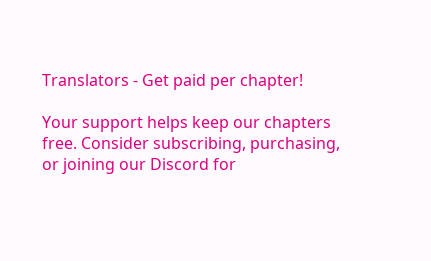Translators - Get paid per chapter!

Your support helps keep our chapters free. Consider subscribing, purchasing, or joining our Discord for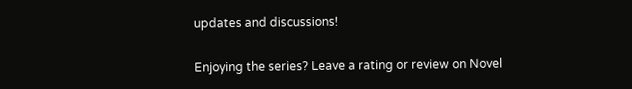updates and discussions!

Enjoying the series? Leave a rating or review on Novel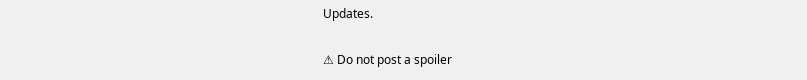Updates.

⚠ Do not post a spoiler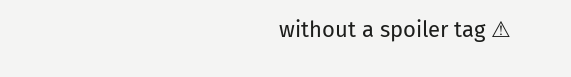without a spoiler tag ⚠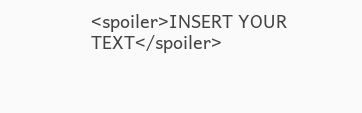<spoiler>INSERT YOUR TEXT</spoiler>